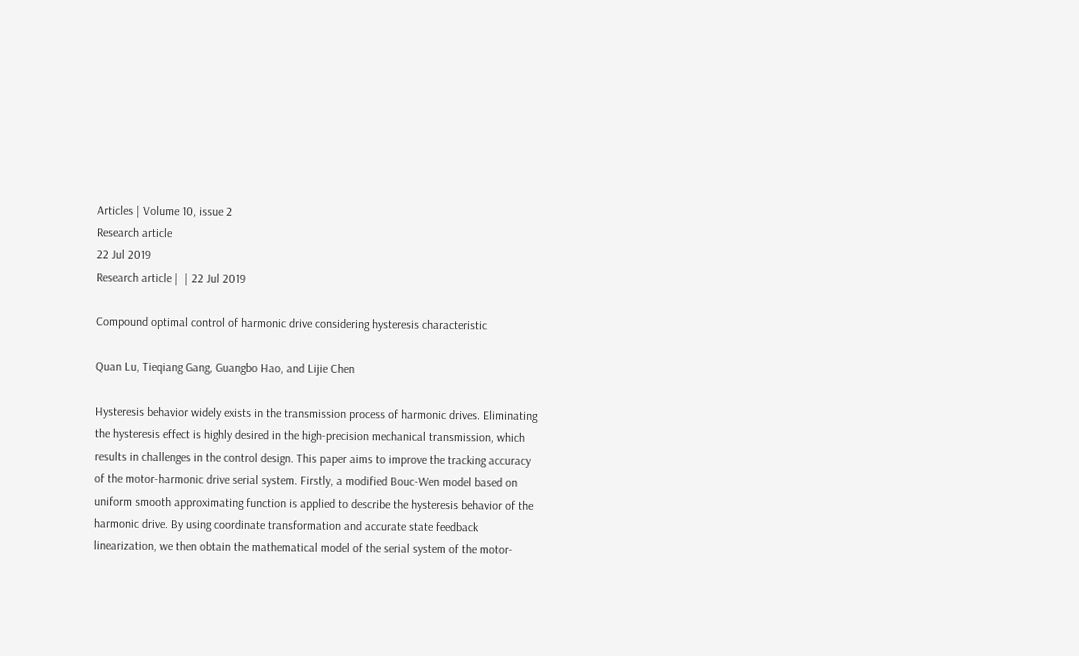Articles | Volume 10, issue 2
Research article
22 Jul 2019
Research article |  | 22 Jul 2019

Compound optimal control of harmonic drive considering hysteresis characteristic

Quan Lu, Tieqiang Gang, Guangbo Hao, and Lijie Chen

Hysteresis behavior widely exists in the transmission process of harmonic drives. Eliminating the hysteresis effect is highly desired in the high-precision mechanical transmission, which results in challenges in the control design. This paper aims to improve the tracking accuracy of the motor-harmonic drive serial system. Firstly, a modified Bouc-Wen model based on uniform smooth approximating function is applied to describe the hysteresis behavior of the harmonic drive. By using coordinate transformation and accurate state feedback linearization, we then obtain the mathematical model of the serial system of the motor-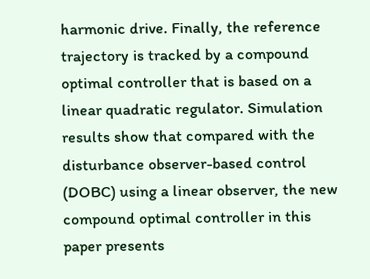harmonic drive. Finally, the reference trajectory is tracked by a compound optimal controller that is based on a linear quadratic regulator. Simulation results show that compared with the disturbance observer-based control (DOBC) using a linear observer, the new compound optimal controller in this paper presents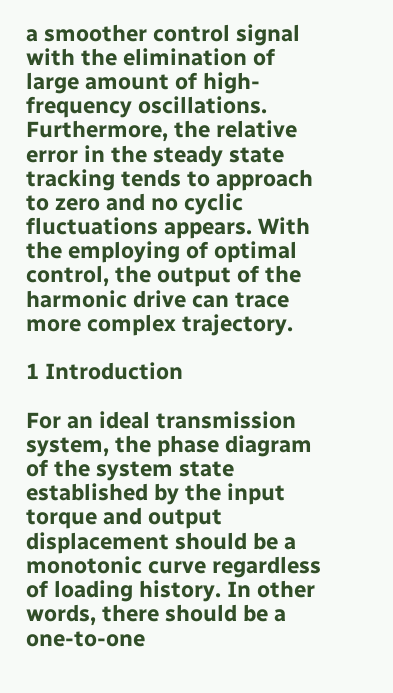a smoother control signal with the elimination of large amount of high-frequency oscillations. Furthermore, the relative error in the steady state tracking tends to approach to zero and no cyclic fluctuations appears. With the employing of optimal control, the output of the harmonic drive can trace more complex trajectory.

1 Introduction

For an ideal transmission system, the phase diagram of the system state established by the input torque and output displacement should be a monotonic curve regardless of loading history. In other words, there should be a one-to-one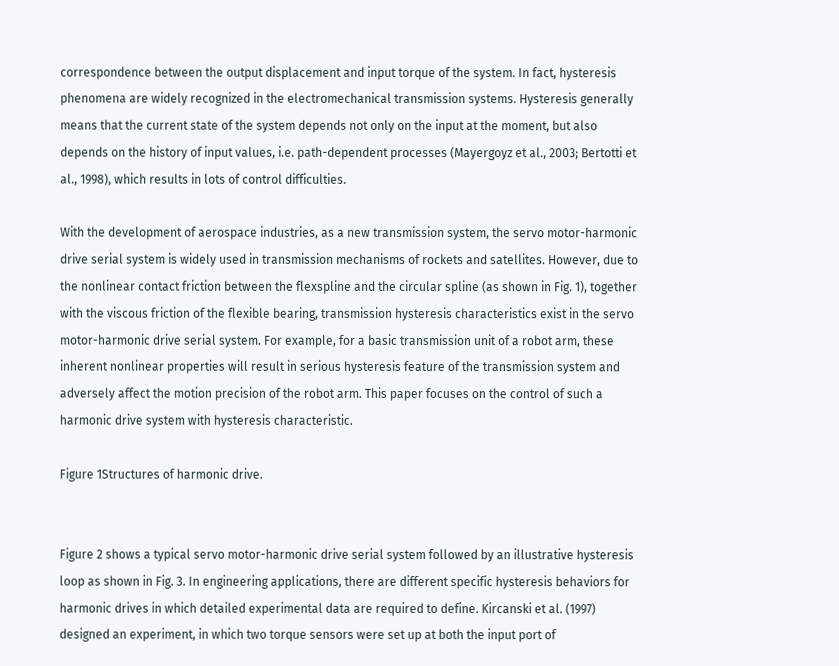correspondence between the output displacement and input torque of the system. In fact, hysteresis phenomena are widely recognized in the electromechanical transmission systems. Hysteresis generally means that the current state of the system depends not only on the input at the moment, but also depends on the history of input values, i.e. path-dependent processes (Mayergoyz et al., 2003; Bertotti et al., 1998), which results in lots of control difficulties.

With the development of aerospace industries, as a new transmission system, the servo motor-harmonic drive serial system is widely used in transmission mechanisms of rockets and satellites. However, due to the nonlinear contact friction between the flexspline and the circular spline (as shown in Fig. 1), together with the viscous friction of the flexible bearing, transmission hysteresis characteristics exist in the servo motor-harmonic drive serial system. For example, for a basic transmission unit of a robot arm, these inherent nonlinear properties will result in serious hysteresis feature of the transmission system and adversely affect the motion precision of the robot arm. This paper focuses on the control of such a harmonic drive system with hysteresis characteristic.

Figure 1Structures of harmonic drive.


Figure 2 shows a typical servo motor-harmonic drive serial system followed by an illustrative hysteresis loop as shown in Fig. 3. In engineering applications, there are different specific hysteresis behaviors for harmonic drives in which detailed experimental data are required to define. Kircanski et al. (1997) designed an experiment, in which two torque sensors were set up at both the input port of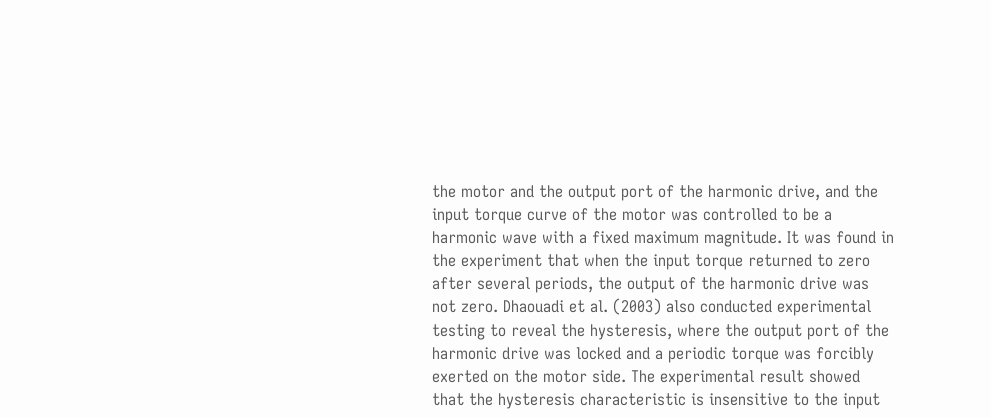the motor and the output port of the harmonic drive, and the input torque curve of the motor was controlled to be a harmonic wave with a fixed maximum magnitude. It was found in the experiment that when the input torque returned to zero after several periods, the output of the harmonic drive was not zero. Dhaouadi et al. (2003) also conducted experimental testing to reveal the hysteresis, where the output port of the harmonic drive was locked and a periodic torque was forcibly exerted on the motor side. The experimental result showed that the hysteresis characteristic is insensitive to the input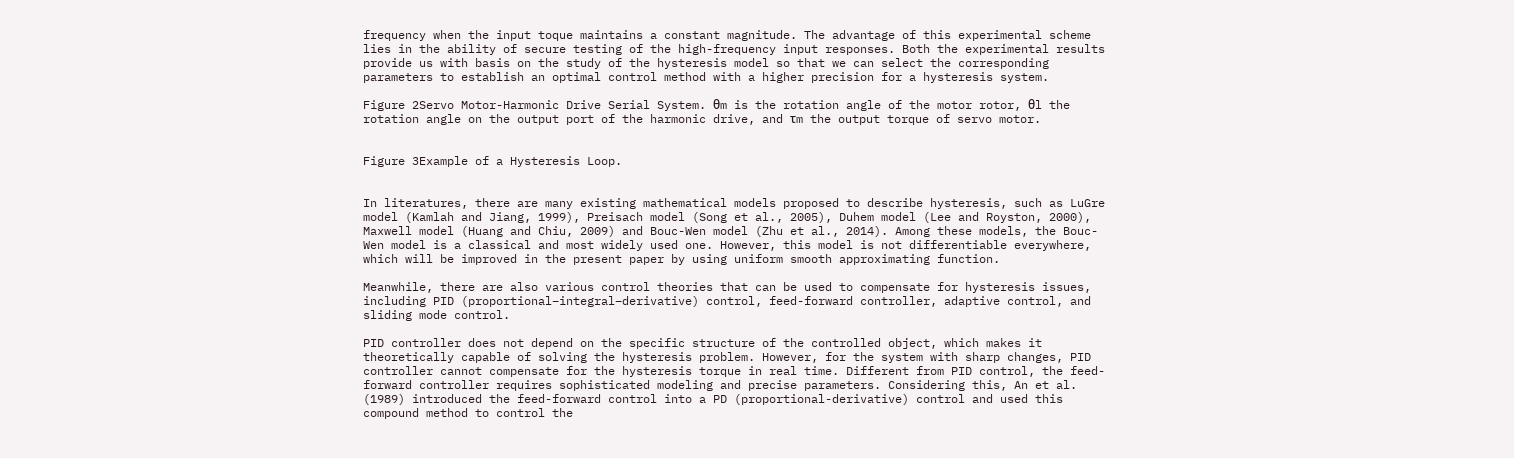frequency when the input toque maintains a constant magnitude. The advantage of this experimental scheme lies in the ability of secure testing of the high-frequency input responses. Both the experimental results provide us with basis on the study of the hysteresis model so that we can select the corresponding parameters to establish an optimal control method with a higher precision for a hysteresis system.

Figure 2Servo Motor-Harmonic Drive Serial System. θm is the rotation angle of the motor rotor, θl the rotation angle on the output port of the harmonic drive, and τm the output torque of servo motor.


Figure 3Example of a Hysteresis Loop.


In literatures, there are many existing mathematical models proposed to describe hysteresis, such as LuGre model (Kamlah and Jiang, 1999), Preisach model (Song et al., 2005), Duhem model (Lee and Royston, 2000), Maxwell model (Huang and Chiu, 2009) and Bouc-Wen model (Zhu et al., 2014). Among these models, the Bouc-Wen model is a classical and most widely used one. However, this model is not differentiable everywhere, which will be improved in the present paper by using uniform smooth approximating function.

Meanwhile, there are also various control theories that can be used to compensate for hysteresis issues, including PID (proportional–integral–derivative) control, feed-forward controller, adaptive control, and sliding mode control.

PID controller does not depend on the specific structure of the controlled object, which makes it theoretically capable of solving the hysteresis problem. However, for the system with sharp changes, PID controller cannot compensate for the hysteresis torque in real time. Different from PID control, the feed-forward controller requires sophisticated modeling and precise parameters. Considering this, An et al. (1989) introduced the feed-forward control into a PD (proportional-derivative) control and used this compound method to control the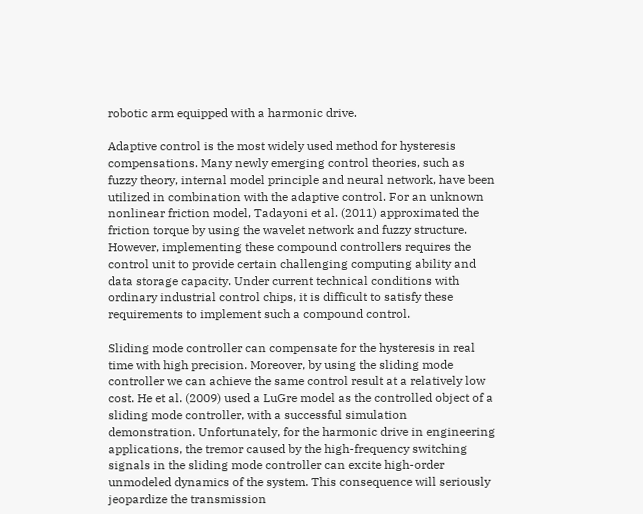robotic arm equipped with a harmonic drive.

Adaptive control is the most widely used method for hysteresis compensations. Many newly emerging control theories, such as fuzzy theory, internal model principle and neural network, have been utilized in combination with the adaptive control. For an unknown nonlinear friction model, Tadayoni et al. (2011) approximated the friction torque by using the wavelet network and fuzzy structure. However, implementing these compound controllers requires the control unit to provide certain challenging computing ability and data storage capacity. Under current technical conditions with ordinary industrial control chips, it is difficult to satisfy these requirements to implement such a compound control.

Sliding mode controller can compensate for the hysteresis in real time with high precision. Moreover, by using the sliding mode controller we can achieve the same control result at a relatively low cost. He et al. (2009) used a LuGre model as the controlled object of a sliding mode controller, with a successful simulation demonstration. Unfortunately, for the harmonic drive in engineering applications, the tremor caused by the high-frequency switching signals in the sliding mode controller can excite high-order unmodeled dynamics of the system. This consequence will seriously jeopardize the transmission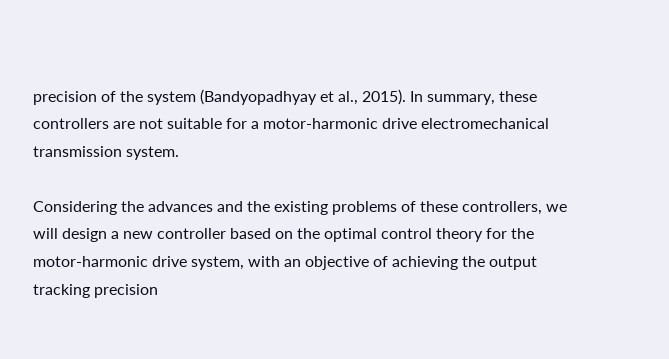precision of the system (Bandyopadhyay et al., 2015). In summary, these controllers are not suitable for a motor-harmonic drive electromechanical transmission system.

Considering the advances and the existing problems of these controllers, we will design a new controller based on the optimal control theory for the motor-harmonic drive system, with an objective of achieving the output tracking precision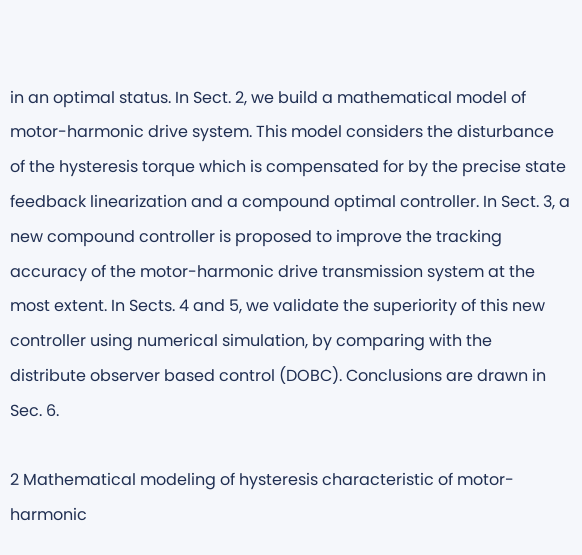in an optimal status. In Sect. 2, we build a mathematical model of motor-harmonic drive system. This model considers the disturbance of the hysteresis torque which is compensated for by the precise state feedback linearization and a compound optimal controller. In Sect. 3, a new compound controller is proposed to improve the tracking accuracy of the motor-harmonic drive transmission system at the most extent. In Sects. 4 and 5, we validate the superiority of this new controller using numerical simulation, by comparing with the distribute observer based control (DOBC). Conclusions are drawn in Sec. 6.

2 Mathematical modeling of hysteresis characteristic of motor-harmonic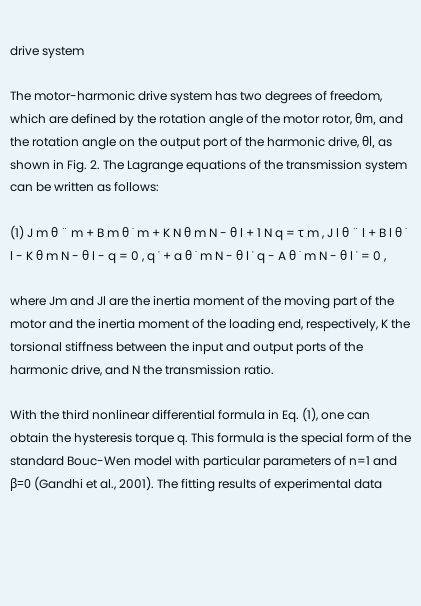drive system

The motor-harmonic drive system has two degrees of freedom, which are defined by the rotation angle of the motor rotor, θm, and the rotation angle on the output port of the harmonic drive, θl, as shown in Fig. 2. The Lagrange equations of the transmission system can be written as follows:

(1) J m θ ¨ m + B m θ ˙ m + K N θ m N - θ l + 1 N q = τ m , J l θ ¨ l + B l θ ˙ l - K θ m N - θ l - q = 0 , q ˙ + a θ ˙ m N - θ l ˙ q - A θ ˙ m N - θ l ˙ = 0 ,

where Jm and Jl are the inertia moment of the moving part of the motor and the inertia moment of the loading end, respectively, K the torsional stiffness between the input and output ports of the harmonic drive, and N the transmission ratio.

With the third nonlinear differential formula in Eq. (1), one can obtain the hysteresis torque q. This formula is the special form of the standard Bouc-Wen model with particular parameters of n=1 and β=0 (Gandhi et al., 2001). The fitting results of experimental data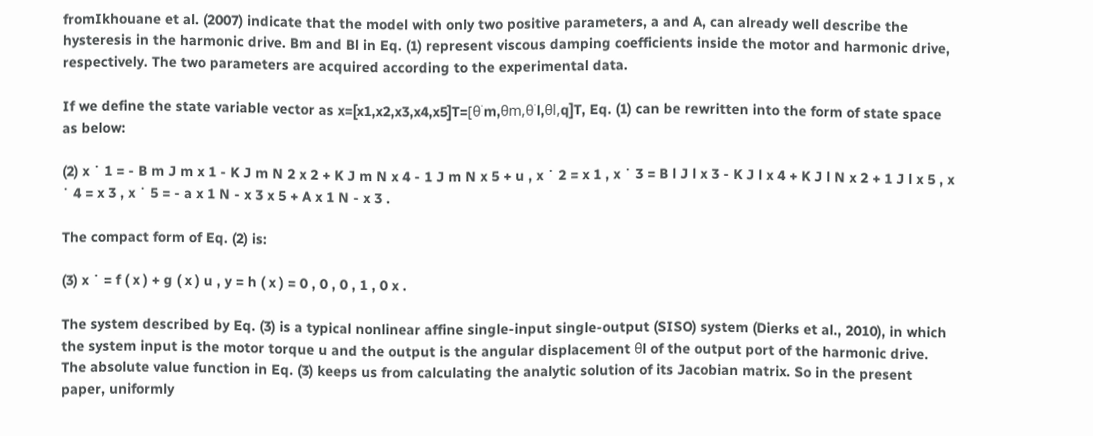fromIkhouane et al. (2007) indicate that the model with only two positive parameters, a and A, can already well describe the hysteresis in the harmonic drive. Bm and Bl in Eq. (1) represent viscous damping coefficients inside the motor and harmonic drive, respectively. The two parameters are acquired according to the experimental data.

If we define the state variable vector as x=[x1,x2,x3,x4,x5]T=[θ˙m,θm,θ˙l,θl,q]T, Eq. (1) can be rewritten into the form of state space as below:

(2) x ˙ 1 = - B m J m x 1 - K J m N 2 x 2 + K J m N x 4 - 1 J m N x 5 + u , x ˙ 2 = x 1 , x ˙ 3 = B l J l x 3 - K J l x 4 + K J l N x 2 + 1 J l x 5 , x ˙ 4 = x 3 , x ˙ 5 = - a x 1 N - x 3 x 5 + A x 1 N - x 3 .

The compact form of Eq. (2) is:

(3) x ˙ = f ( x ) + g ( x ) u , y = h ( x ) = 0 , 0 , 0 , 1 , 0 x .

The system described by Eq. (3) is a typical nonlinear affine single-input single-output (SISO) system (Dierks et al., 2010), in which the system input is the motor torque u and the output is the angular displacement θl of the output port of the harmonic drive. The absolute value function in Eq. (3) keeps us from calculating the analytic solution of its Jacobian matrix. So in the present paper, uniformly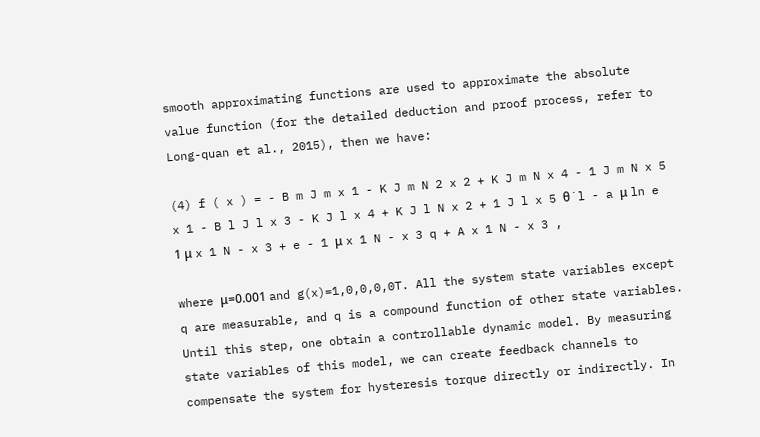smooth approximating functions are used to approximate the absolute value function (for the detailed deduction and proof process, refer to Long-quan et al., 2015), then we have:

(4) f ( x ) = - B m J m x 1 - K J m N 2 x 2 + K J m N x 4 - 1 J m N x 5 x 1 - B l J l x 3 - K J l x 4 + K J l N x 2 + 1 J l x 5 θ ˙ l - a μ ln e 1 μ x 1 N - x 3 + e - 1 μ x 1 N - x 3 q + A x 1 N - x 3 ,

where μ=0.001 and g(x)=1,0,0,0,0T. All the system state variables except q are measurable, and q is a compound function of other state variables. Until this step, one obtain a controllable dynamic model. By measuring state variables of this model, we can create feedback channels to compensate the system for hysteresis torque directly or indirectly. In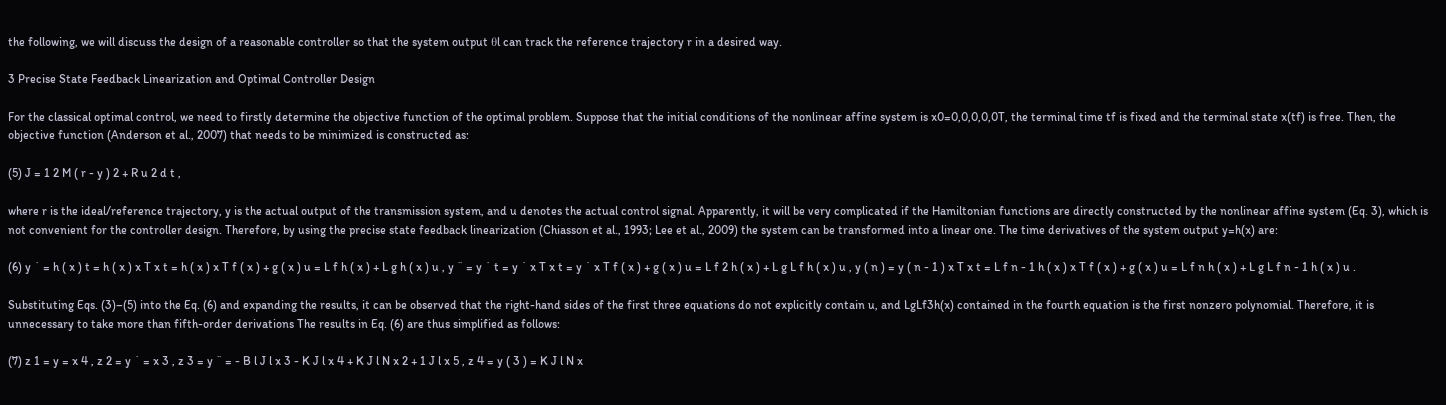the following, we will discuss the design of a reasonable controller so that the system output θl can track the reference trajectory r in a desired way.

3 Precise State Feedback Linearization and Optimal Controller Design

For the classical optimal control, we need to firstly determine the objective function of the optimal problem. Suppose that the initial conditions of the nonlinear affine system is x0=0,0,0,0,0T, the terminal time tf is fixed and the terminal state x(tf) is free. Then, the objective function (Anderson et al., 2007) that needs to be minimized is constructed as:

(5) J = 1 2 M ( r - y ) 2 + R u 2 d t ,

where r is the ideal/reference trajectory, y is the actual output of the transmission system, and u denotes the actual control signal. Apparently, it will be very complicated if the Hamiltonian functions are directly constructed by the nonlinear affine system (Eq. 3), which is not convenient for the controller design. Therefore, by using the precise state feedback linearization (Chiasson et al., 1993; Lee et al., 2009) the system can be transformed into a linear one. The time derivatives of the system output y=h(x) are:

(6) y ˙ = h ( x ) t = h ( x ) x T x t = h ( x ) x T f ( x ) + g ( x ) u = L f h ( x ) + L g h ( x ) u , y ¨ = y ˙ t = y ˙ x T x t = y ˙ x T f ( x ) + g ( x ) u = L f 2 h ( x ) + L g L f h ( x ) u , y ( n ) = y ( n - 1 ) x T x t = L f n - 1 h ( x ) x T f ( x ) + g ( x ) u = L f n h ( x ) + L g L f n - 1 h ( x ) u .

Substituting Eqs. (3)–(5) into the Eq. (6) and expanding the results, it can be observed that the right-hand sides of the first three equations do not explicitly contain u, and LgLf3h(x) contained in the fourth equation is the first nonzero polynomial. Therefore, it is unnecessary to take more than fifth-order derivations The results in Eq. (6) are thus simplified as follows:

(7) z 1 = y = x 4 , z 2 = y ˙ = x 3 , z 3 = y ¨ = - B l J l x 3 - K J l x 4 + K J l N x 2 + 1 J l x 5 , z 4 = y ( 3 ) = K J l N x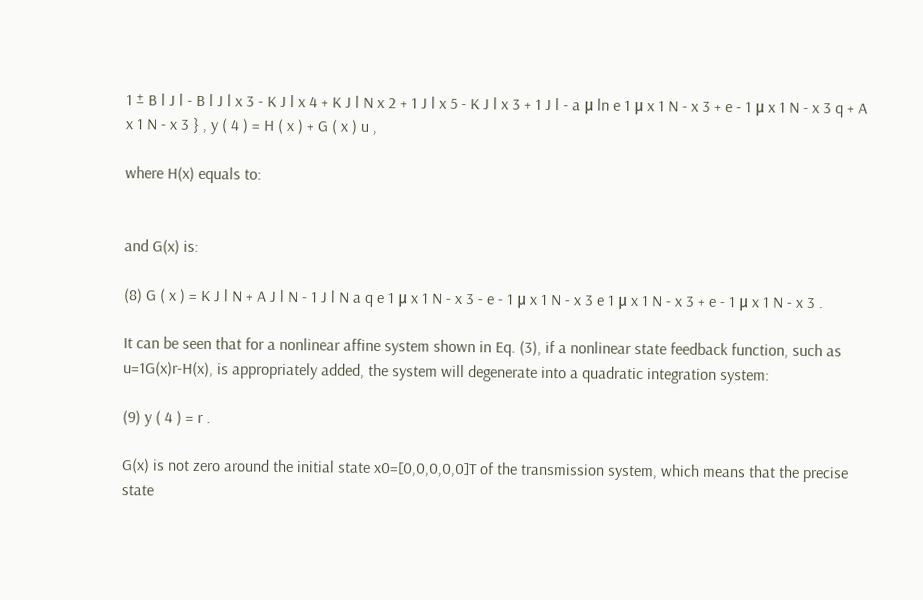1 ± B l J l - B l J l x 3 - K J l x 4 + K J l N x 2 + 1 J l x 5 - K J l x 3 + 1 J l - a μ ln e 1 μ x 1 N - x 3 + e - 1 μ x 1 N - x 3 q + A x 1 N - x 3 } , y ( 4 ) = H ( x ) + G ( x ) u ,

where H(x) equals to:


and G(x) is:

(8) G ( x ) = K J l N + A J l N - 1 J l N a q e 1 μ x 1 N - x 3 - e - 1 μ x 1 N - x 3 e 1 μ x 1 N - x 3 + e - 1 μ x 1 N - x 3 .

It can be seen that for a nonlinear affine system shown in Eq. (3), if a nonlinear state feedback function, such as u=1G(x)r-H(x), is appropriately added, the system will degenerate into a quadratic integration system:

(9) y ( 4 ) = r .

G(x) is not zero around the initial state x0=[0,0,0,0,0]T of the transmission system, which means that the precise state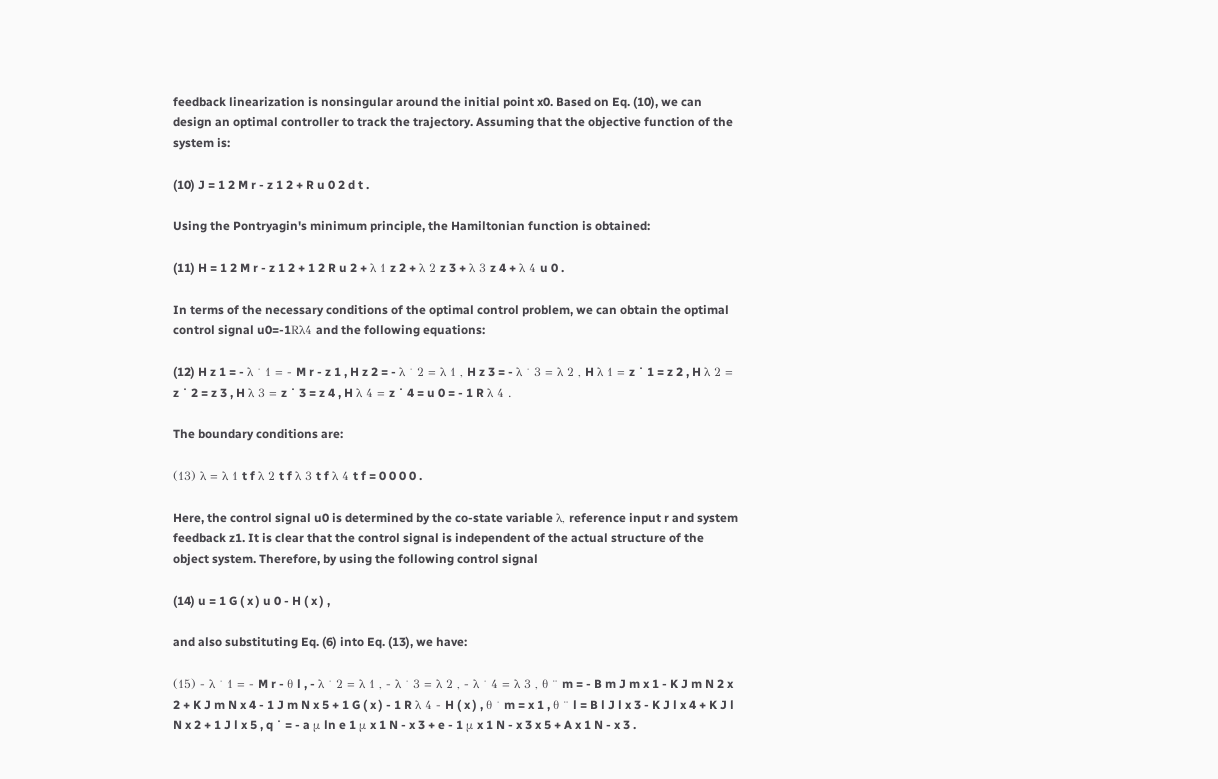feedback linearization is nonsingular around the initial point x0. Based on Eq. (10), we can design an optimal controller to track the trajectory. Assuming that the objective function of the system is:

(10) J = 1 2 M r - z 1 2 + R u 0 2 d t .

Using the Pontryagin's minimum principle, the Hamiltonian function is obtained:

(11) H = 1 2 M r - z 1 2 + 1 2 R u 2 + λ 1 z 2 + λ 2 z 3 + λ 3 z 4 + λ 4 u 0 .

In terms of the necessary conditions of the optimal control problem, we can obtain the optimal control signal u0=-1Rλ4 and the following equations:

(12) H z 1 = - λ ˙ 1 = - M r - z 1 , H z 2 = - λ ˙ 2 = λ 1 , H z 3 = - λ ˙ 3 = λ 2 , H λ 1 = z ˙ 1 = z 2 , H λ 2 = z ˙ 2 = z 3 , H λ 3 = z ˙ 3 = z 4 , H λ 4 = z ˙ 4 = u 0 = - 1 R λ 4 .

The boundary conditions are:

(13) λ = λ 1 t f λ 2 t f λ 3 t f λ 4 t f = 0 0 0 0 .

Here, the control signal u0 is determined by the co-state variable λ, reference input r and system feedback z1. It is clear that the control signal is independent of the actual structure of the object system. Therefore, by using the following control signal

(14) u = 1 G ( x ) u 0 - H ( x ) ,

and also substituting Eq. (6) into Eq. (13), we have:

(15) - λ ˙ 1 = - M r - θ l , - λ ˙ 2 = λ 1 , - λ ˙ 3 = λ 2 , - λ ˙ 4 = λ 3 , θ ¨ m = - B m J m x 1 - K J m N 2 x 2 + K J m N x 4 - 1 J m N x 5 + 1 G ( x ) - 1 R λ 4 - H ( x ) , θ ˙ m = x 1 , θ ¨ l = B l J l x 3 - K J l x 4 + K J l N x 2 + 1 J l x 5 , q ˙ = - a μ ln e 1 μ x 1 N - x 3 + e - 1 μ x 1 N - x 3 x 5 + A x 1 N - x 3 .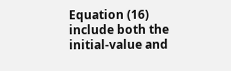Equation (16) include both the initial-value and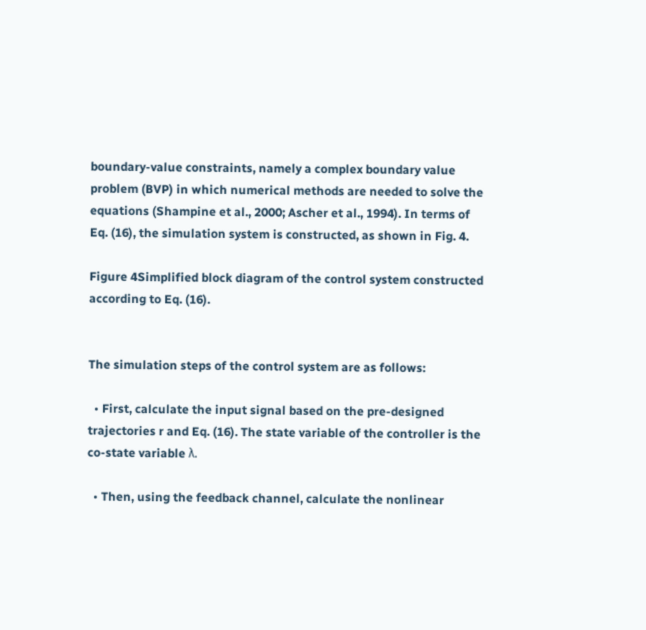boundary-value constraints, namely a complex boundary value problem (BVP) in which numerical methods are needed to solve the equations (Shampine et al., 2000; Ascher et al., 1994). In terms of Eq. (16), the simulation system is constructed, as shown in Fig. 4.

Figure 4Simplified block diagram of the control system constructed according to Eq. (16).


The simulation steps of the control system are as follows:

  • First, calculate the input signal based on the pre-designed trajectories r and Eq. (16). The state variable of the controller is the co-state variable λ.

  • Then, using the feedback channel, calculate the nonlinear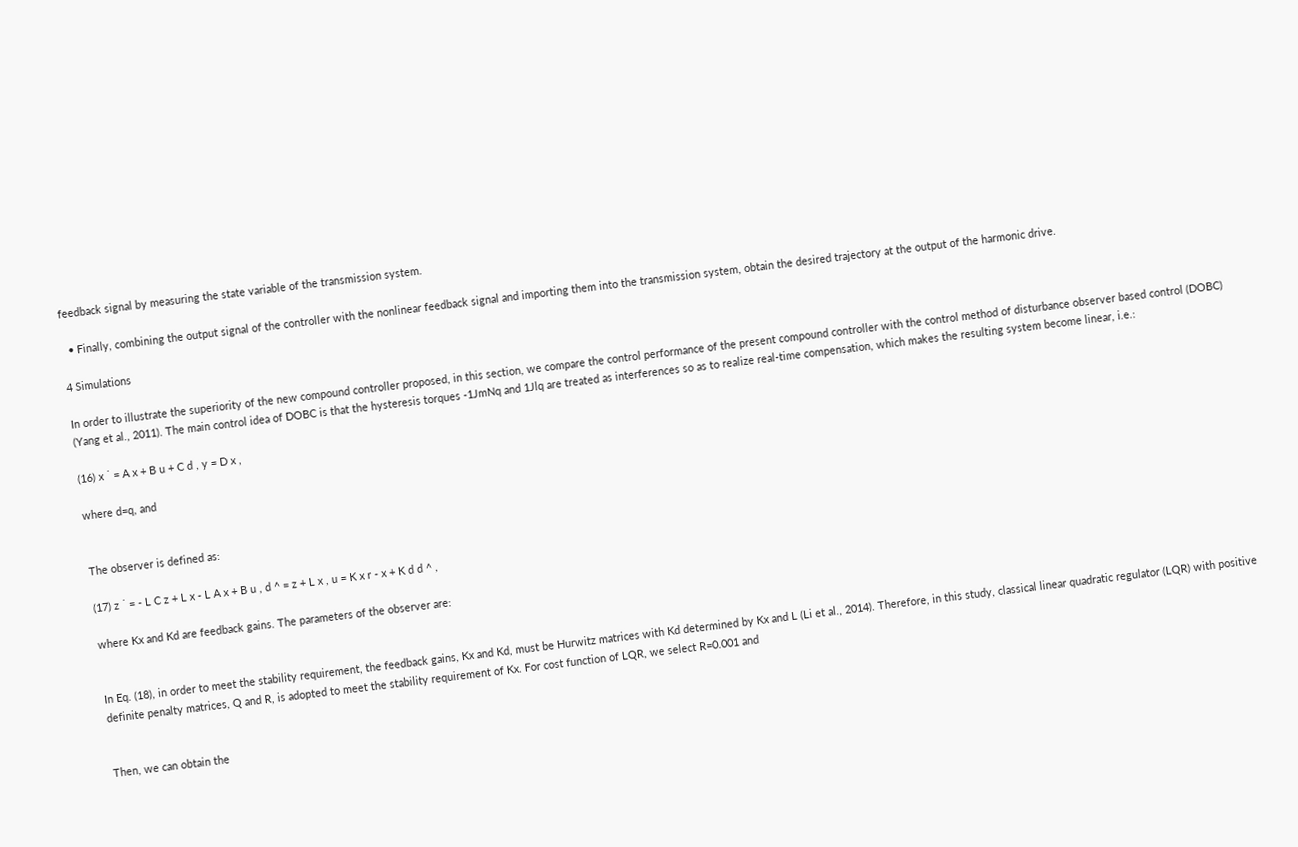feedback signal by measuring the state variable of the transmission system.

  • Finally, combining the output signal of the controller with the nonlinear feedback signal and importing them into the transmission system, obtain the desired trajectory at the output of the harmonic drive.

4 Simulations

In order to illustrate the superiority of the new compound controller proposed, in this section, we compare the control performance of the present compound controller with the control method of disturbance observer based control (DOBC) (Yang et al., 2011). The main control idea of DOBC is that the hysteresis torques -1JmNq and 1Jlq are treated as interferences so as to realize real-time compensation, which makes the resulting system become linear, i.e.:

(16) x ˙ = A x + B u + C d , y = D x ,

where d=q, and


The observer is defined as:

(17) z ˙ = - L C z + L x - L A x + B u , d ^ = z + L x , u = K x r - x + K d d ^ ,

where Kx and Kd are feedback gains. The parameters of the observer are:


In Eq. (18), in order to meet the stability requirement, the feedback gains, Kx and Kd, must be Hurwitz matrices with Kd determined by Kx and L (Li et al., 2014). Therefore, in this study, classical linear quadratic regulator (LQR) with positive definite penalty matrices, Q and R, is adopted to meet the stability requirement of Kx. For cost function of LQR, we select R=0.001 and


Then, we can obtain the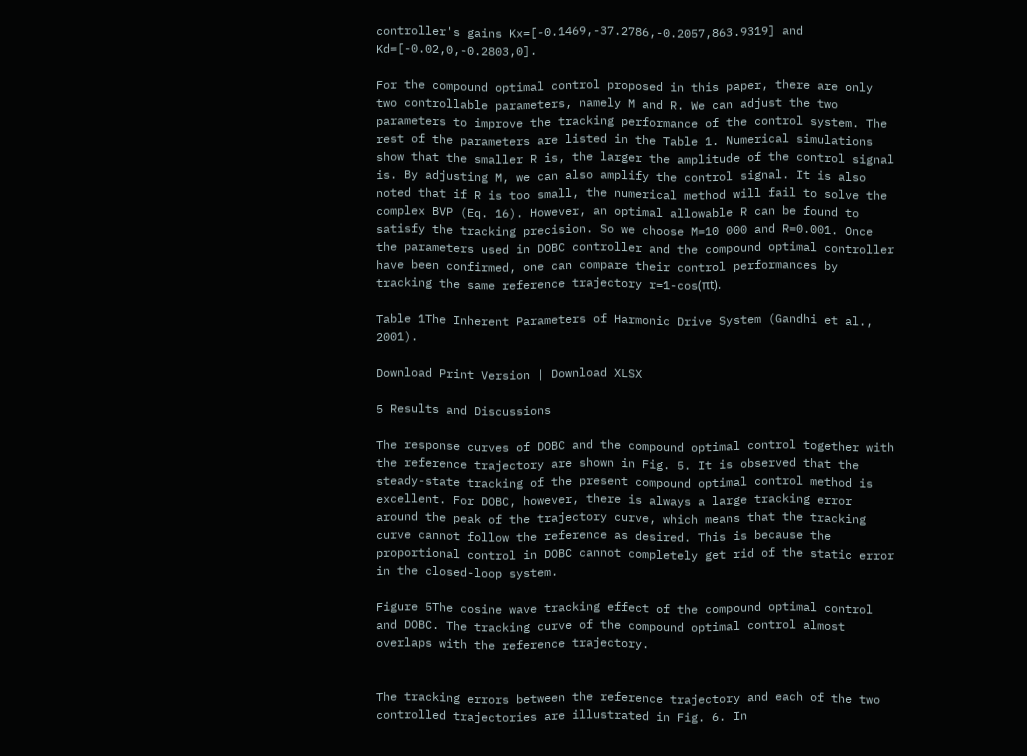controller's gains Kx=[-0.1469,-37.2786,-0.2057,863.9319] and Kd=[-0.02,0,-0.2803,0].

For the compound optimal control proposed in this paper, there are only two controllable parameters, namely M and R. We can adjust the two parameters to improve the tracking performance of the control system. The rest of the parameters are listed in the Table 1. Numerical simulations show that the smaller R is, the larger the amplitude of the control signal is. By adjusting M, we can also amplify the control signal. It is also noted that if R is too small, the numerical method will fail to solve the complex BVP (Eq. 16). However, an optimal allowable R can be found to satisfy the tracking precision. So we choose M=10 000 and R=0.001. Once the parameters used in DOBC controller and the compound optimal controller have been confirmed, one can compare their control performances by tracking the same reference trajectory r=1-cos(πt).

Table 1The Inherent Parameters of Harmonic Drive System (Gandhi et al., 2001).

Download Print Version | Download XLSX

5 Results and Discussions

The response curves of DOBC and the compound optimal control together with the reference trajectory are shown in Fig. 5. It is observed that the steady-state tracking of the present compound optimal control method is excellent. For DOBC, however, there is always a large tracking error around the peak of the trajectory curve, which means that the tracking curve cannot follow the reference as desired. This is because the proportional control in DOBC cannot completely get rid of the static error in the closed-loop system.

Figure 5The cosine wave tracking effect of the compound optimal control and DOBC. The tracking curve of the compound optimal control almost overlaps with the reference trajectory.


The tracking errors between the reference trajectory and each of the two controlled trajectories are illustrated in Fig. 6. In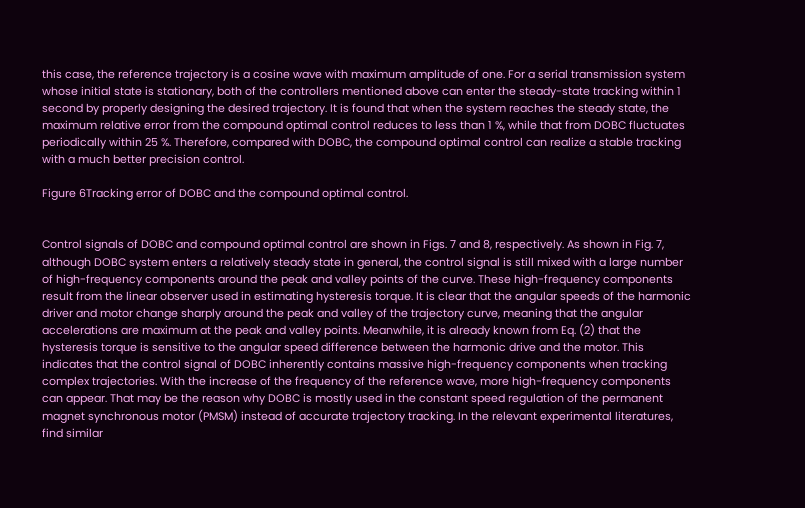this case, the reference trajectory is a cosine wave with maximum amplitude of one. For a serial transmission system whose initial state is stationary, both of the controllers mentioned above can enter the steady-state tracking within 1 second by properly designing the desired trajectory. It is found that when the system reaches the steady state, the maximum relative error from the compound optimal control reduces to less than 1 %, while that from DOBC fluctuates periodically within 25 %. Therefore, compared with DOBC, the compound optimal control can realize a stable tracking with a much better precision control.

Figure 6Tracking error of DOBC and the compound optimal control.


Control signals of DOBC and compound optimal control are shown in Figs. 7 and 8, respectively. As shown in Fig. 7, although DOBC system enters a relatively steady state in general, the control signal is still mixed with a large number of high-frequency components around the peak and valley points of the curve. These high-frequency components result from the linear observer used in estimating hysteresis torque. It is clear that the angular speeds of the harmonic driver and motor change sharply around the peak and valley of the trajectory curve, meaning that the angular accelerations are maximum at the peak and valley points. Meanwhile, it is already known from Eq. (2) that the hysteresis torque is sensitive to the angular speed difference between the harmonic drive and the motor. This indicates that the control signal of DOBC inherently contains massive high-frequency components when tracking complex trajectories. With the increase of the frequency of the reference wave, more high-frequency components can appear. That may be the reason why DOBC is mostly used in the constant speed regulation of the permanent magnet synchronous motor (PMSM) instead of accurate trajectory tracking. In the relevant experimental literatures, find similar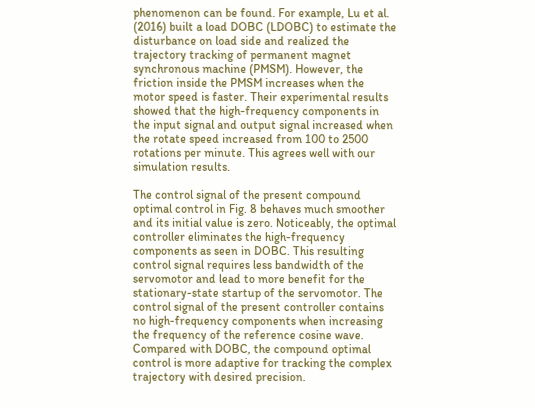phenomenon can be found. For example, Lu et al. (2016) built a load DOBC (LDOBC) to estimate the disturbance on load side and realized the trajectory tracking of permanent magnet synchronous machine (PMSM). However, the friction inside the PMSM increases when the motor speed is faster. Their experimental results showed that the high-frequency components in the input signal and output signal increased when the rotate speed increased from 100 to 2500 rotations per minute. This agrees well with our simulation results.

The control signal of the present compound optimal control in Fig. 8 behaves much smoother and its initial value is zero. Noticeably, the optimal controller eliminates the high-frequency components as seen in DOBC. This resulting control signal requires less bandwidth of the servomotor and lead to more benefit for the stationary-state startup of the servomotor. The control signal of the present controller contains no high-frequency components when increasing the frequency of the reference cosine wave. Compared with DOBC, the compound optimal control is more adaptive for tracking the complex trajectory with desired precision.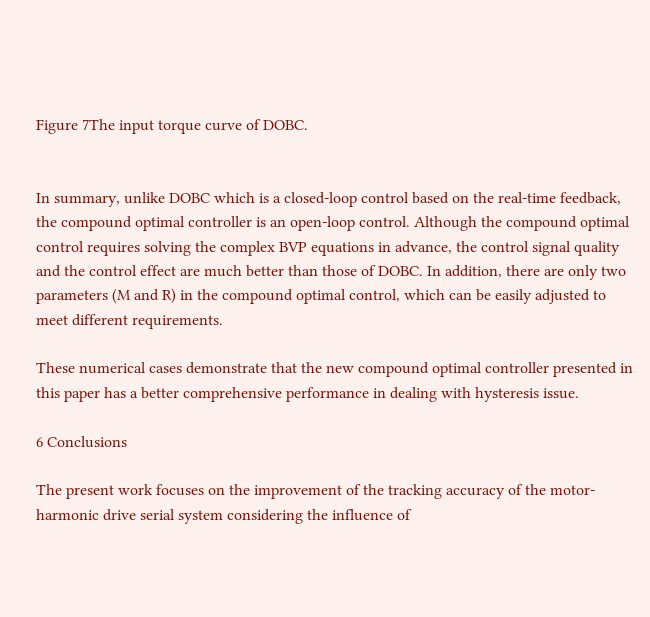Figure 7The input torque curve of DOBC.


In summary, unlike DOBC which is a closed-loop control based on the real-time feedback, the compound optimal controller is an open-loop control. Although the compound optimal control requires solving the complex BVP equations in advance, the control signal quality and the control effect are much better than those of DOBC. In addition, there are only two parameters (M and R) in the compound optimal control, which can be easily adjusted to meet different requirements.

These numerical cases demonstrate that the new compound optimal controller presented in this paper has a better comprehensive performance in dealing with hysteresis issue.

6 Conclusions

The present work focuses on the improvement of the tracking accuracy of the motor-harmonic drive serial system considering the influence of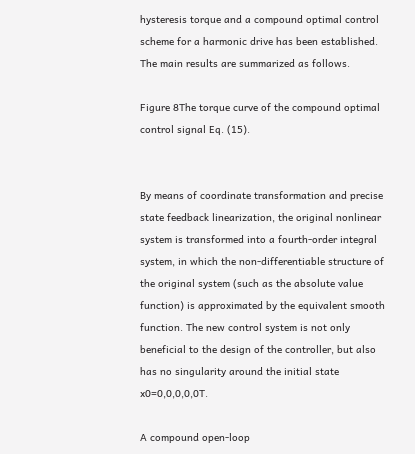hysteresis torque and a compound optimal control scheme for a harmonic drive has been established. The main results are summarized as follows.

Figure 8The torque curve of the compound optimal control signal Eq. (15).


By means of coordinate transformation and precise state feedback linearization, the original nonlinear system is transformed into a fourth-order integral system, in which the non-differentiable structure of the original system (such as the absolute value function) is approximated by the equivalent smooth function. The new control system is not only beneficial to the design of the controller, but also has no singularity around the initial state x0=0,0,0,0,0T.

A compound open-loop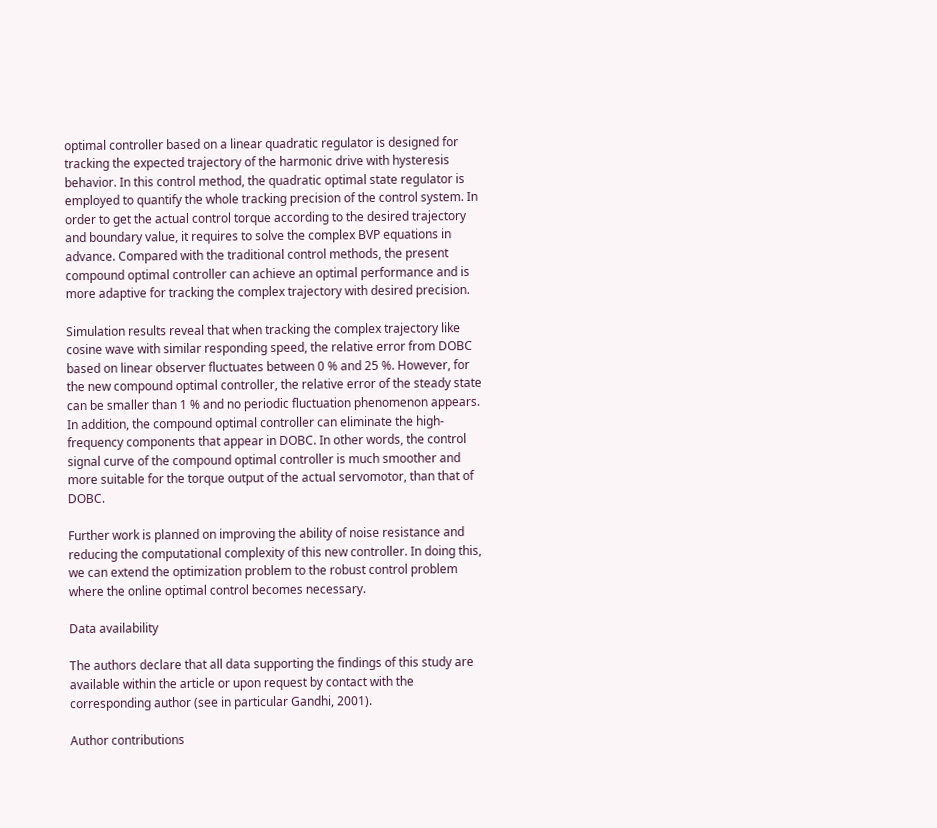optimal controller based on a linear quadratic regulator is designed for tracking the expected trajectory of the harmonic drive with hysteresis behavior. In this control method, the quadratic optimal state regulator is employed to quantify the whole tracking precision of the control system. In order to get the actual control torque according to the desired trajectory and boundary value, it requires to solve the complex BVP equations in advance. Compared with the traditional control methods, the present compound optimal controller can achieve an optimal performance and is more adaptive for tracking the complex trajectory with desired precision.

Simulation results reveal that when tracking the complex trajectory like cosine wave with similar responding speed, the relative error from DOBC based on linear observer fluctuates between 0 % and 25 %. However, for the new compound optimal controller, the relative error of the steady state can be smaller than 1 % and no periodic fluctuation phenomenon appears. In addition, the compound optimal controller can eliminate the high-frequency components that appear in DOBC. In other words, the control signal curve of the compound optimal controller is much smoother and more suitable for the torque output of the actual servomotor, than that of DOBC.

Further work is planned on improving the ability of noise resistance and reducing the computational complexity of this new controller. In doing this, we can extend the optimization problem to the robust control problem where the online optimal control becomes necessary.

Data availability

The authors declare that all data supporting the findings of this study are available within the article or upon request by contact with the corresponding author (see in particular Gandhi, 2001).

Author contributions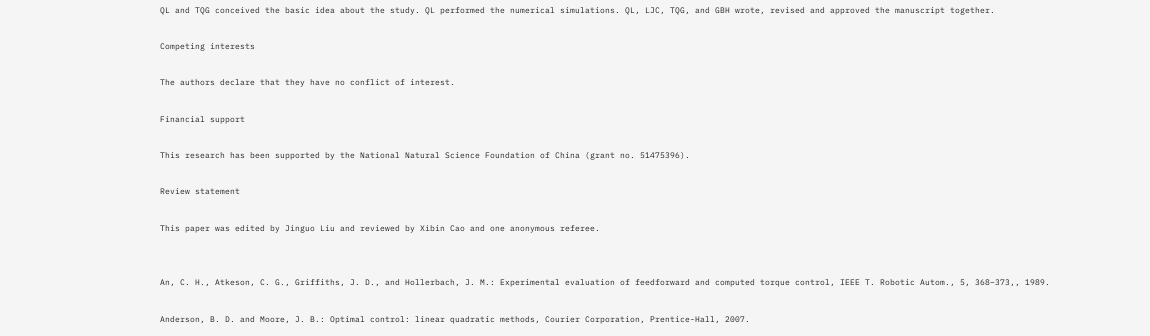QL and TQG conceived the basic idea about the study. QL performed the numerical simulations. QL, LJC, TQG, and GBH wrote, revised and approved the manuscript together.

Competing interests

The authors declare that they have no conflict of interest.

Financial support

This research has been supported by the National Natural Science Foundation of China (grant no. 51475396).

Review statement

This paper was edited by Jinguo Liu and reviewed by Xibin Cao and one anonymous referee.


An, C. H., Atkeson, C. G., Griffiths, J. D., and Hollerbach, J. M.: Experimental evaluation of feedforward and computed torque control, IEEE T. Robotic Autom., 5, 368–373,, 1989.

Anderson, B. D. and Moore, J. B.: Optimal control: linear quadratic methods, Courier Corporation, Prentice-Hall, 2007.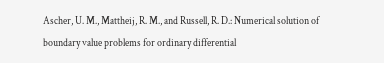Ascher, U. M., Mattheij, R. M., and Russell, R. D.: Numerical solution of boundary value problems for ordinary differential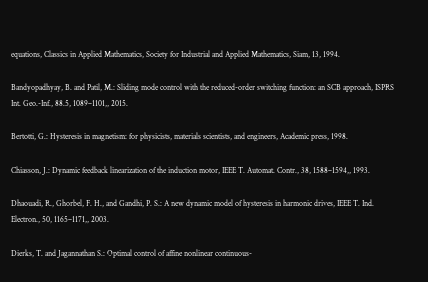equations, Classics in Applied Mathematics, Society for Industrial and Applied Mathematics, Siam, 13, 1994.

Bandyopadhyay, B. and Patil, M.: Sliding mode control with the reduced-order switching function: an SCB approach, ISPRS Int. Geo.-Inf., 88.5, 1089–1101,, 2015.

Bertotti, G.: Hysteresis in magnetism: for physicists, materials scientists, and engineers, Academic press, 1998.

Chiasson, J.: Dynamic feedback linearization of the induction motor, IEEE T. Automat. Contr., 38, 1588–1594,, 1993.

Dhaouadi, R., Ghorbel, F. H., and Gandhi, P. S.: A new dynamic model of hysteresis in harmonic drives, IEEE T. Ind. Electron., 50, 1165–1171,, 2003.

Dierks, T. and Jagannathan S.: Optimal control of affine nonlinear continuous-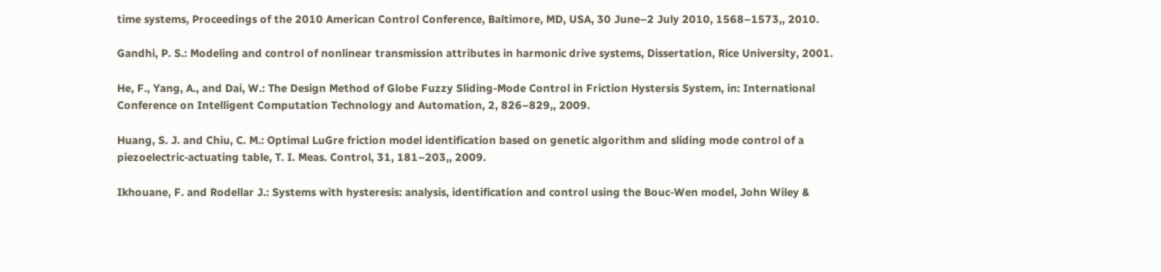time systems, Proceedings of the 2010 American Control Conference, Baltimore, MD, USA, 30 June–2 July 2010, 1568–1573,, 2010.

Gandhi, P. S.: Modeling and control of nonlinear transmission attributes in harmonic drive systems, Dissertation, Rice University, 2001.

He, F., Yang, A., and Dai, W.: The Design Method of Globe Fuzzy Sliding-Mode Control in Friction Hystersis System, in: International Conference on Intelligent Computation Technology and Automation, 2, 826–829,, 2009.

Huang, S. J. and Chiu, C. M.: Optimal LuGre friction model identification based on genetic algorithm and sliding mode control of a piezoelectric-actuating table, T. I. Meas. Control, 31, 181–203,, 2009.

Ikhouane, F. and Rodellar J.: Systems with hysteresis: analysis, identification and control using the Bouc-Wen model, John Wiley &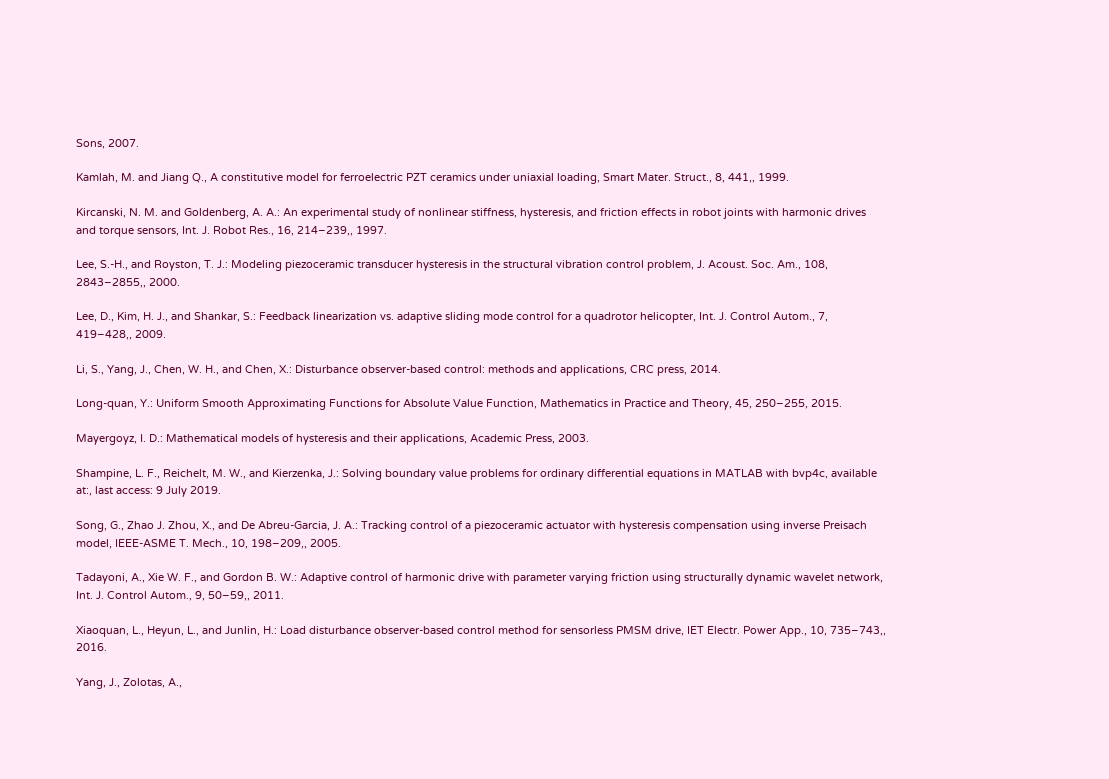Sons, 2007.

Kamlah, M. and Jiang Q., A constitutive model for ferroelectric PZT ceramics under uniaxial loading, Smart Mater. Struct., 8, 441,, 1999.

Kircanski, N. M. and Goldenberg, A. A.: An experimental study of nonlinear stiffness, hysteresis, and friction effects in robot joints with harmonic drives and torque sensors, Int. J. Robot Res., 16, 214–239,, 1997.

Lee, S.-H., and Royston, T. J.: Modeling piezoceramic transducer hysteresis in the structural vibration control problem, J. Acoust. Soc. Am., 108, 2843–2855,, 2000.

Lee, D., Kim, H. J., and Shankar, S.: Feedback linearization vs. adaptive sliding mode control for a quadrotor helicopter, Int. J. Control Autom., 7, 419–428,, 2009.

Li, S., Yang, J., Chen, W. H., and Chen, X.: Disturbance observer-based control: methods and applications, CRC press, 2014.

Long-quan, Y.: Uniform Smooth Approximating Functions for Absolute Value Function, Mathematics in Practice and Theory, 45, 250–255, 2015.

Mayergoyz, I. D.: Mathematical models of hysteresis and their applications, Academic Press, 2003.

Shampine, L. F., Reichelt, M. W., and Kierzenka, J.: Solving boundary value problems for ordinary differential equations in MATLAB with bvp4c, available at:, last access: 9 July 2019.

Song, G., Zhao J. Zhou, X., and De Abreu-Garcia, J. A.: Tracking control of a piezoceramic actuator with hysteresis compensation using inverse Preisach model, IEEE-ASME T. Mech., 10, 198–209,, 2005.

Tadayoni, A., Xie W. F., and Gordon B. W.: Adaptive control of harmonic drive with parameter varying friction using structurally dynamic wavelet network, Int. J. Control Autom., 9, 50–59,, 2011.

Xiaoquan, L., Heyun, L., and Junlin, H.: Load disturbance observer-based control method for sensorless PMSM drive, IET Electr. Power App., 10, 735–743,, 2016.

Yang, J., Zolotas, A.,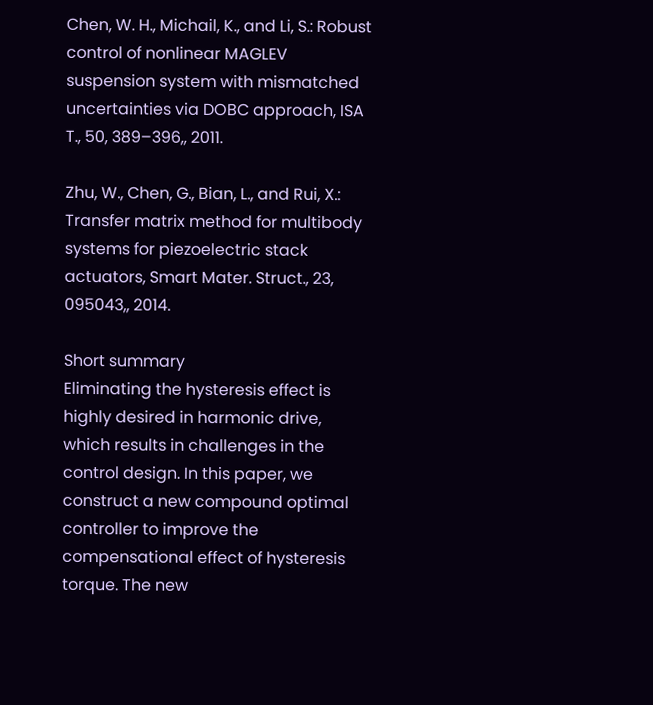Chen, W. H., Michail, K., and Li, S.: Robust control of nonlinear MAGLEV suspension system with mismatched uncertainties via DOBC approach, ISA T., 50, 389–396,, 2011.

Zhu, W., Chen, G., Bian, L., and Rui, X.: Transfer matrix method for multibody systems for piezoelectric stack actuators, Smart Mater. Struct., 23, 095043,, 2014.

Short summary
Eliminating the hysteresis effect is highly desired in harmonic drive, which results in challenges in the control design. In this paper, we construct a new compound optimal controller to improve the compensational effect of hysteresis torque. The new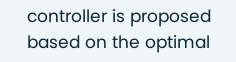controller is proposed based on the optimal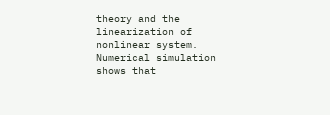theory and the linearization of nonlinear system. Numerical simulation shows that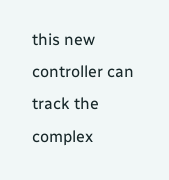this new controller can track the complex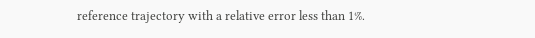reference trajectory with a relative error less than 1%.